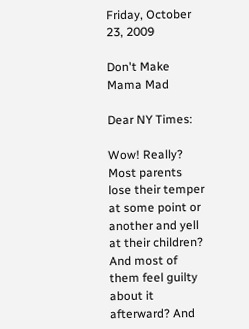Friday, October 23, 2009

Don't Make Mama Mad

Dear NY Times:

Wow! Really? Most parents lose their temper at some point or another and yell at their children? And most of them feel guilty about it afterward? And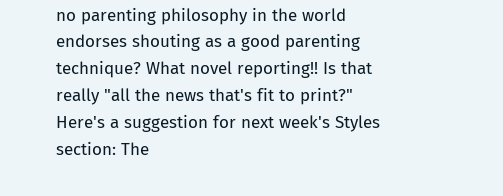no parenting philosophy in the world endorses shouting as a good parenting technique? What novel reporting!! Is that really "all the news that's fit to print?" Here's a suggestion for next week's Styles section: The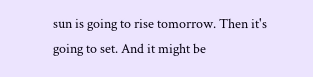sun is going to rise tomorrow. Then it's going to set. And it might be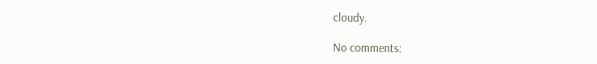cloudy.

No comments: